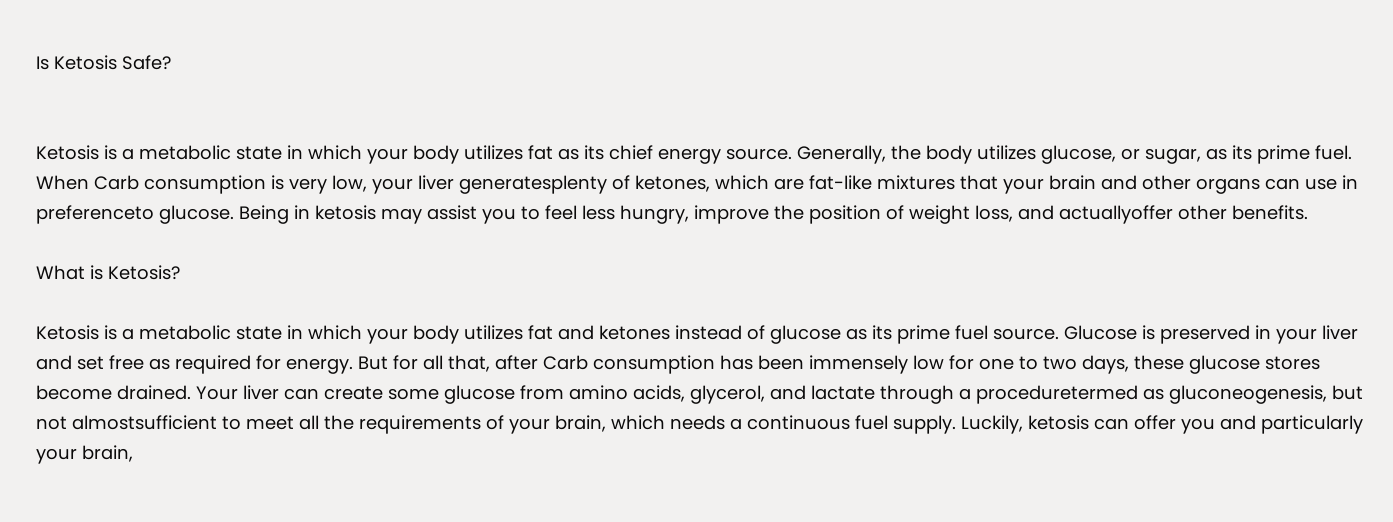Is Ketosis Safe?


Ketosis is a metabolic state in which your body utilizes fat as its chief energy source. Generally, the body utilizes glucose, or sugar, as its prime fuel. When Carb consumption is very low, your liver generatesplenty of ketones, which are fat-like mixtures that your brain and other organs can use in preferenceto glucose. Being in ketosis may assist you to feel less hungry, improve the position of weight loss, and actuallyoffer other benefits.

What is Ketosis?

Ketosis is a metabolic state in which your body utilizes fat and ketones instead of glucose as its prime fuel source. Glucose is preserved in your liver and set free as required for energy. But for all that, after Carb consumption has been immensely low for one to two days, these glucose stores become drained. Your liver can create some glucose from amino acids, glycerol, and lactate through a proceduretermed as gluconeogenesis, but not almostsufficient to meet all the requirements of your brain, which needs a continuous fuel supply. Luckily, ketosis can offer you and particularly your brain,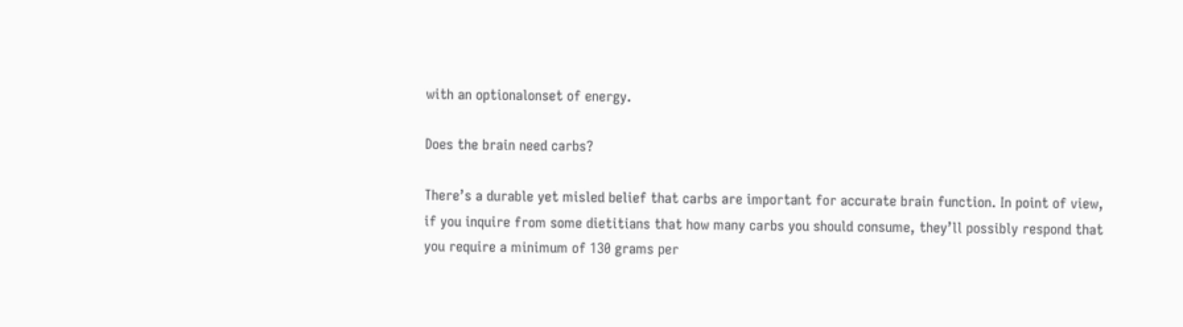with an optionalonset of energy.

Does the brain need carbs?

There’s a durable yet misled belief that carbs are important for accurate brain function. In point of view, if you inquire from some dietitians that how many carbs you should consume, they’ll possibly respond that you require a minimum of 130 grams per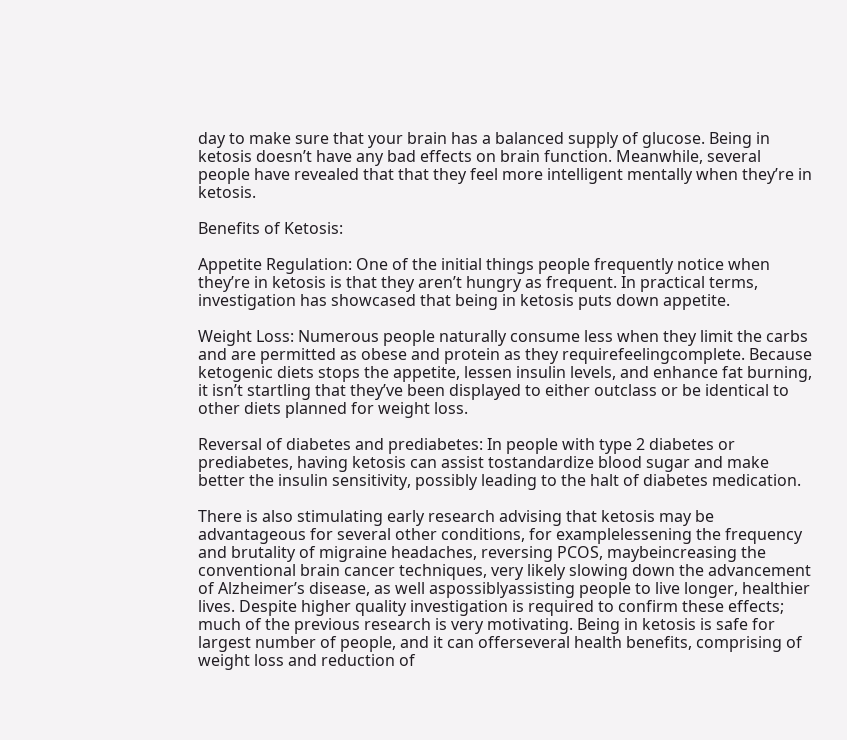day to make sure that your brain has a balanced supply of glucose. Being in ketosis doesn’t have any bad effects on brain function. Meanwhile, several people have revealed that that they feel more intelligent mentally when they’re in ketosis.

Benefits of Ketosis:

Appetite Regulation: One of the initial things people frequently notice when they’re in ketosis is that they aren’t hungry as frequent. In practical terms, investigation has showcased that being in ketosis puts down appetite.

Weight Loss: Numerous people naturally consume less when they limit the carbs and are permitted as obese and protein as they requirefeelingcomplete. Because ketogenic diets stops the appetite, lessen insulin levels, and enhance fat burning, it isn’t startling that they’ve been displayed to either outclass or be identical to other diets planned for weight loss.

Reversal of diabetes and prediabetes: In people with type 2 diabetes or prediabetes, having ketosis can assist tostandardize blood sugar and make better the insulin sensitivity, possibly leading to the halt of diabetes medication.

There is also stimulating early research advising that ketosis may be advantageous for several other conditions, for examplelessening the frequency and brutality of migraine headaches, reversing PCOS, maybeincreasing the conventional brain cancer techniques, very likely slowing down the advancement of Alzheimer’s disease, as well aspossiblyassisting people to live longer, healthier lives. Despite higher quality investigation is required to confirm these effects; much of the previous research is very motivating. Being in ketosis is safe for largest number of people, and it can offerseveral health benefits, comprising of weight loss and reduction of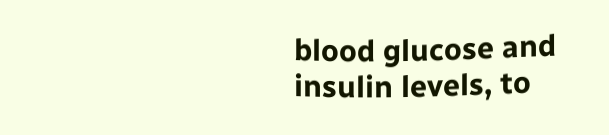blood glucose and insulin levels, to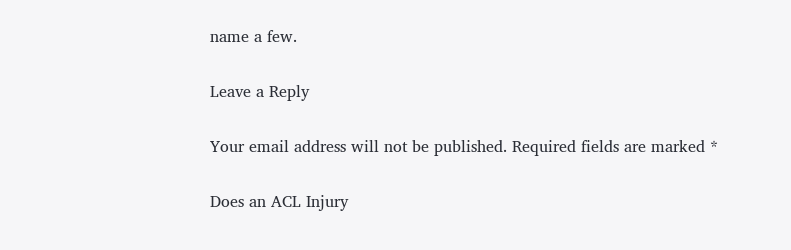name a few.

Leave a Reply

Your email address will not be published. Required fields are marked *

Does an ACL Injury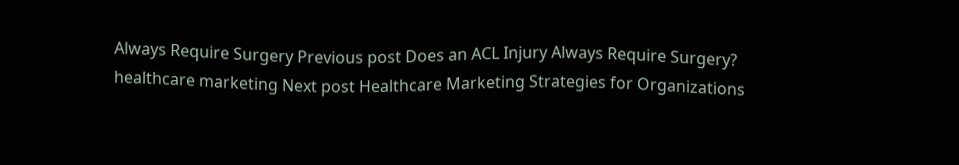Always Require Surgery Previous post Does an ACL Injury Always Require Surgery?
healthcare marketing Next post Healthcare Marketing Strategies for Organizations